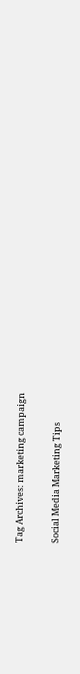Tag Archives: marketing campaign

Social Media Marketing Tips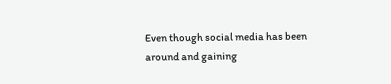Even though social media has been around and gaining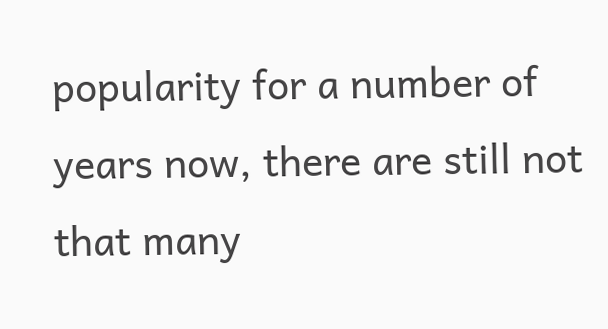popularity for a number of years now, there are still not that many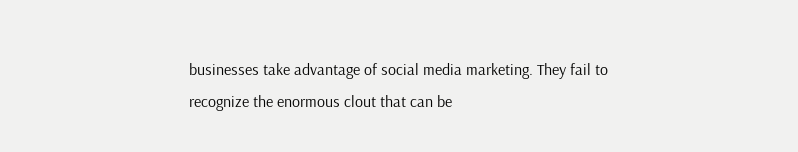businesses take advantage of social media marketing. They fail to recognize the enormous clout that can be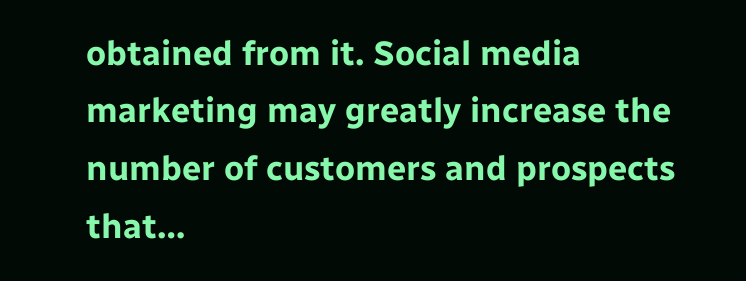obtained from it. Social media marketing may greatly increase the number of customers and prospects that…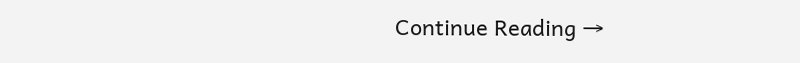Continue Reading →